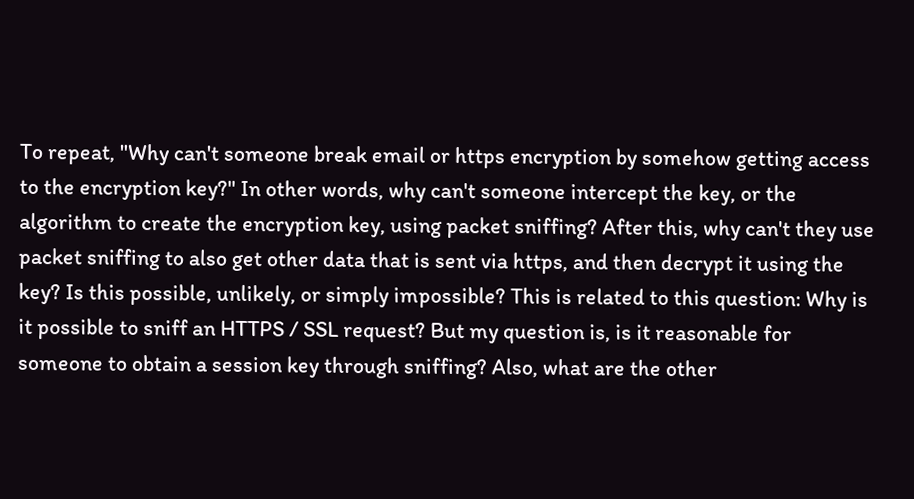To repeat, "Why can't someone break email or https encryption by somehow getting access to the encryption key?" In other words, why can't someone intercept the key, or the algorithm to create the encryption key, using packet sniffing? After this, why can't they use packet sniffing to also get other data that is sent via https, and then decrypt it using the key? Is this possible, unlikely, or simply impossible? This is related to this question: Why is it possible to sniff an HTTPS / SSL request? But my question is, is it reasonable for someone to obtain a session key through sniffing? Also, what are the other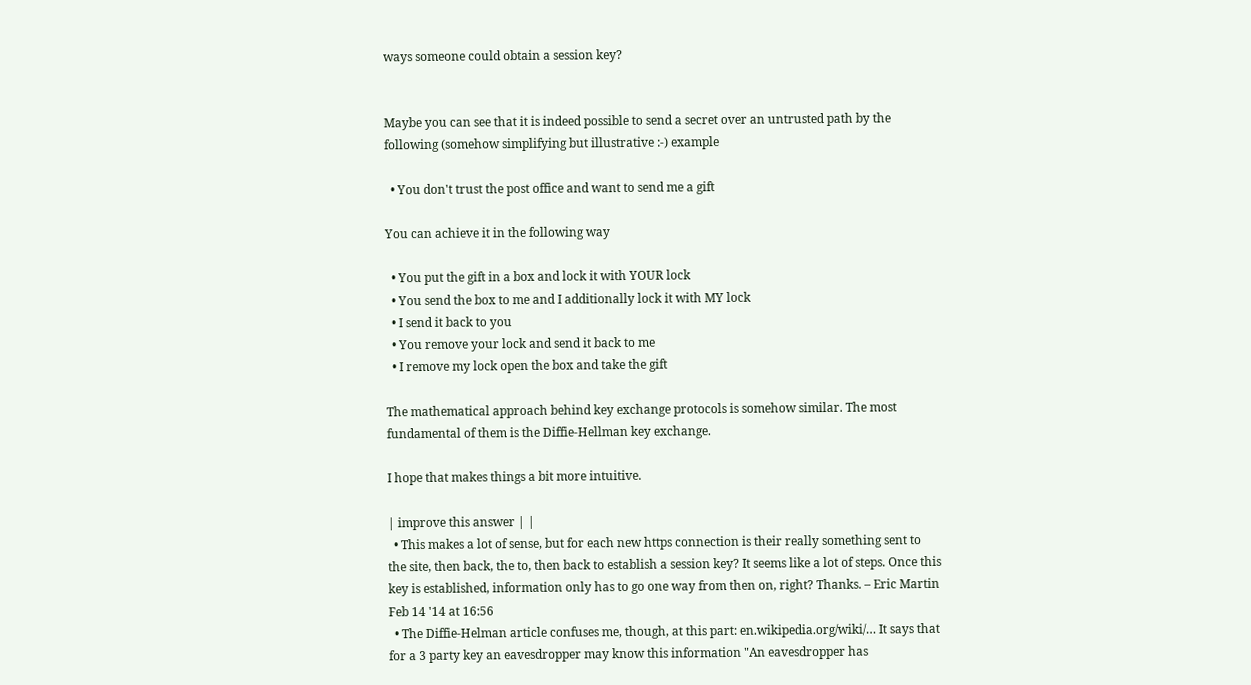ways someone could obtain a session key?


Maybe you can see that it is indeed possible to send a secret over an untrusted path by the following (somehow simplifying but illustrative :-) example

  • You don't trust the post office and want to send me a gift

You can achieve it in the following way

  • You put the gift in a box and lock it with YOUR lock
  • You send the box to me and I additionally lock it with MY lock
  • I send it back to you
  • You remove your lock and send it back to me
  • I remove my lock open the box and take the gift

The mathematical approach behind key exchange protocols is somehow similar. The most fundamental of them is the Diffie-Hellman key exchange.

I hope that makes things a bit more intuitive.

| improve this answer | |
  • This makes a lot of sense, but for each new https connection is their really something sent to the site, then back, the to, then back to establish a session key? It seems like a lot of steps. Once this key is established, information only has to go one way from then on, right? Thanks. – Eric Martin Feb 14 '14 at 16:56
  • The Diffie-Helman article confuses me, though, at this part: en.wikipedia.org/wiki/… It says that for a 3 party key an eavesdropper may know this information "An eavesdropper has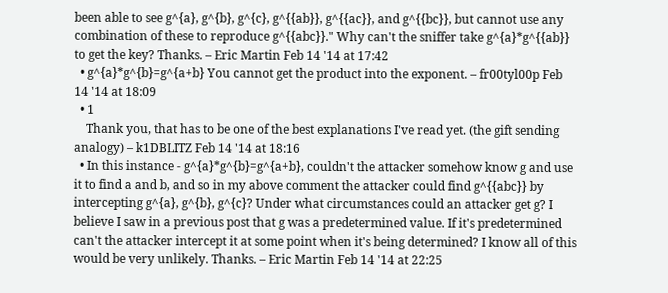been able to see g^{a}, g^{b}, g^{c}, g^{{ab}}, g^{{ac}}, and g^{{bc}}, but cannot use any combination of these to reproduce g^{{abc}}." Why can't the sniffer take g^{a}*g^{{ab}} to get the key? Thanks. – Eric Martin Feb 14 '14 at 17:42
  • g^{a}*g^{b}=g^{a+b} You cannot get the product into the exponent. – fr00tyl00p Feb 14 '14 at 18:09
  • 1
    Thank you, that has to be one of the best explanations I've read yet. (the gift sending analogy) – k1DBLITZ Feb 14 '14 at 18:16
  • In this instance - g^{a}*g^{b}=g^{a+b}, couldn't the attacker somehow know g and use it to find a and b, and so in my above comment the attacker could find g^{{abc}} by intercepting g^{a}, g^{b}, g^{c}? Under what circumstances could an attacker get g? I believe I saw in a previous post that g was a predetermined value. If it's predetermined can't the attacker intercept it at some point when it's being determined? I know all of this would be very unlikely. Thanks. – Eric Martin Feb 14 '14 at 22:25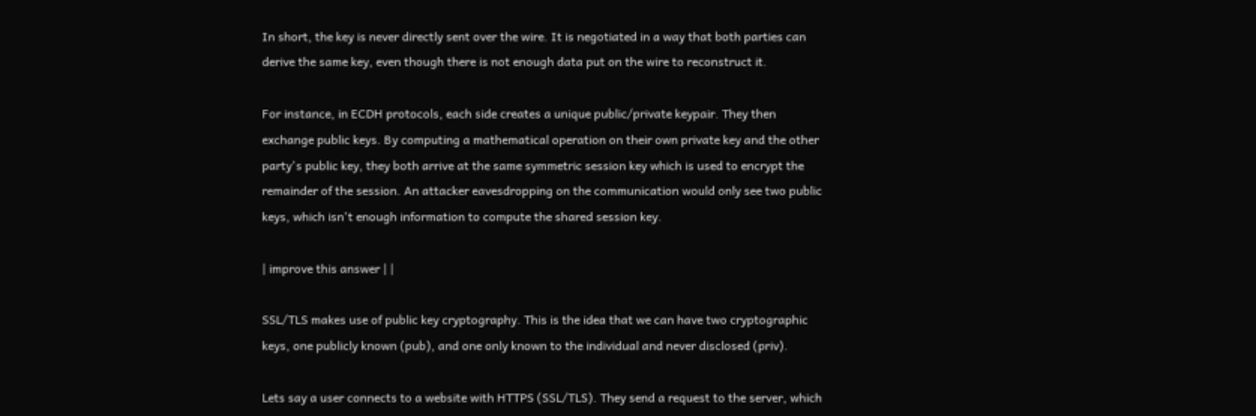In short, the key is never directly sent over the wire. It is negotiated in a way that both parties can derive the same key, even though there is not enough data put on the wire to reconstruct it.

For instance, in ECDH protocols, each side creates a unique public/private keypair. They then exchange public keys. By computing a mathematical operation on their own private key and the other party's public key, they both arrive at the same symmetric session key which is used to encrypt the remainder of the session. An attacker eavesdropping on the communication would only see two public keys, which isn't enough information to compute the shared session key.

| improve this answer | |

SSL/TLS makes use of public key cryptography. This is the idea that we can have two cryptographic keys, one publicly known (pub), and one only known to the individual and never disclosed (priv).

Lets say a user connects to a website with HTTPS (SSL/TLS). They send a request to the server, which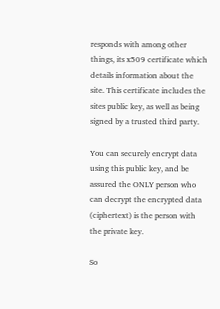responds with among other things, its x509 certificate which details information about the site. This certificate includes the sites public key, as well as being signed by a trusted third party.

You can securely encrypt data using this public key, and be assured the ONLY person who can decrypt the encrypted data (ciphertext) is the person with the private key.

So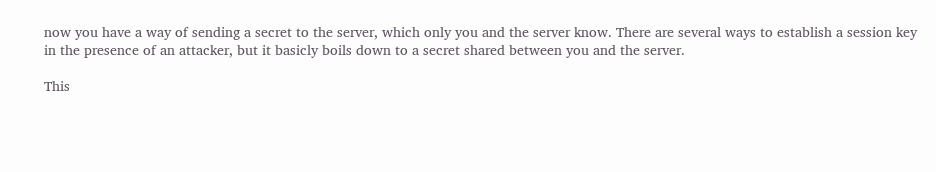now you have a way of sending a secret to the server, which only you and the server know. There are several ways to establish a session key in the presence of an attacker, but it basicly boils down to a secret shared between you and the server.

This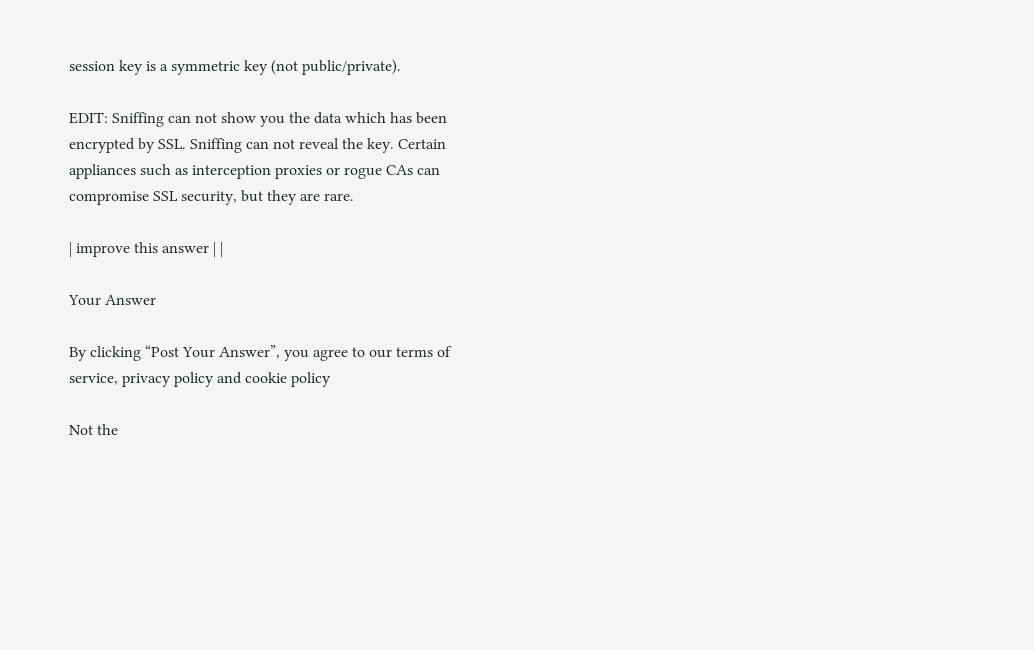session key is a symmetric key (not public/private).

EDIT: Sniffing can not show you the data which has been encrypted by SSL. Sniffing can not reveal the key. Certain appliances such as interception proxies or rogue CAs can compromise SSL security, but they are rare.

| improve this answer | |

Your Answer

By clicking “Post Your Answer”, you agree to our terms of service, privacy policy and cookie policy

Not the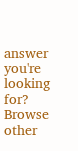answer you're looking for? Browse other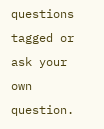questions tagged or ask your own question.